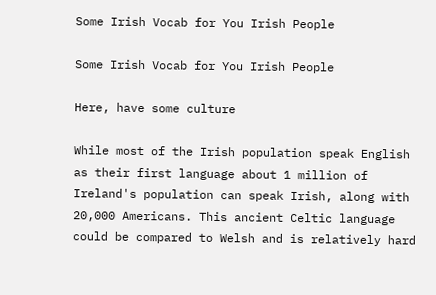Some Irish Vocab for You Irish People

Some Irish Vocab for You Irish People

Here, have some culture

While most of the Irish population speak English as their first language about 1 million of Ireland's population can speak Irish, along with 20,000 Americans. This ancient Celtic language could be compared to Welsh and is relatively hard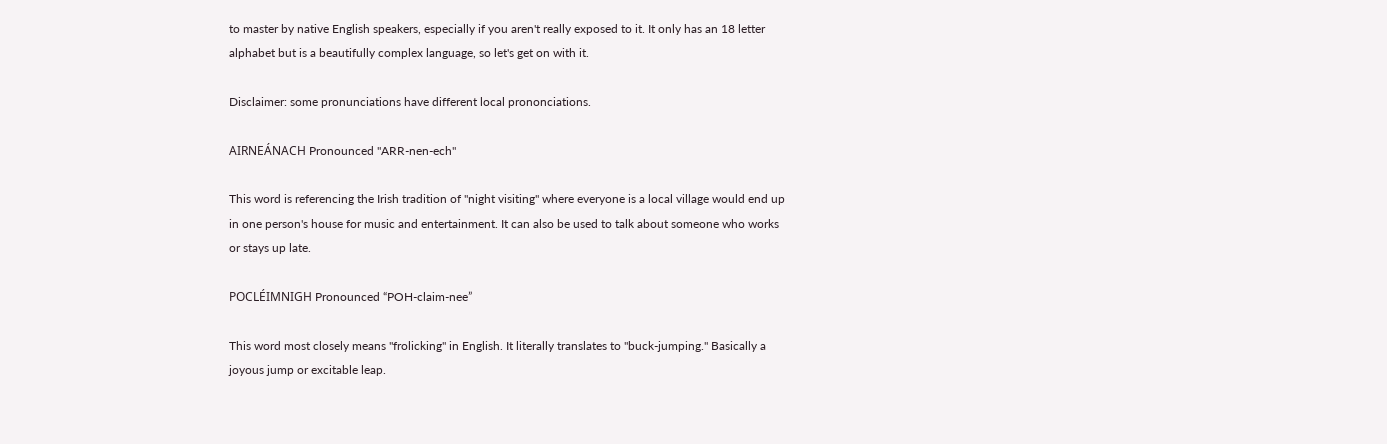to master by native English speakers, especially if you aren't really exposed to it. It only has an 18 letter alphabet but is a beautifully complex language, so let's get on with it.

Disclaimer: some pronunciations have different local prononciations.

AIRNEÁNACH Pronounced "ARR-nen-ech"

This word is referencing the Irish tradition of "night visiting" where everyone is a local village would end up in one person's house for music and entertainment. It can also be used to talk about someone who works or stays up late.

POCLÉIMNIGH Pronounced “POH-claim-nee”

This word most closely means "frolicking" in English. It literally translates to "buck-jumping." Basically a joyous jump or excitable leap.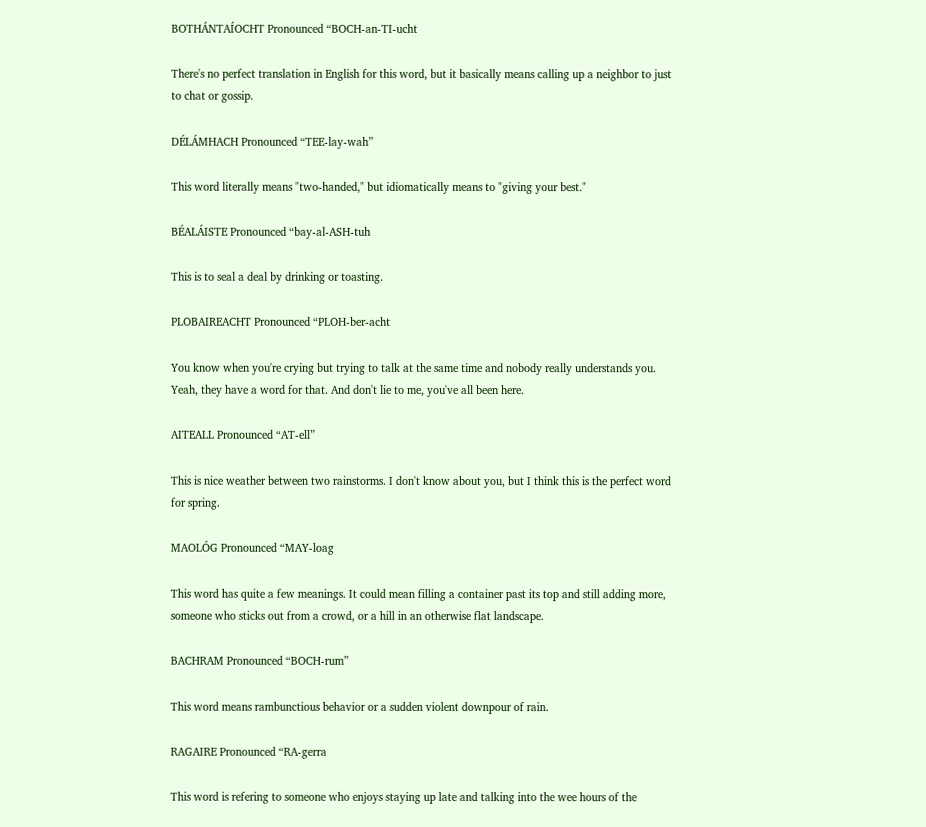BOTHÁNTAÍOCHT Pronounced “BOCH-an-TI-ucht

There's no perfect translation in English for this word, but it basically means calling up a neighbor to just to chat or gossip.

DÉLÁMHACH Pronounced “TEE-lay-wah”

This word literally means "two-handed," but idiomatically means to "giving your best."

BÉALÁISTE Pronounced “bay-al-ASH-tuh

This is to seal a deal by drinking or toasting.

PLOBAIREACHT Pronounced “PLOH-ber-acht

You know when you're crying but trying to talk at the same time and nobody really understands you. Yeah, they have a word for that. And don't lie to me, you've all been here.

AITEALL Pronounced “AT-ell”

This is nice weather between two rainstorms. I don't know about you, but I think this is the perfect word for spring.

MAOLÓG Pronounced “MAY-loag

This word has quite a few meanings. It could mean filling a container past its top and still adding more, someone who sticks out from a crowd, or a hill in an otherwise flat landscape.

BACHRAM Pronounced “BOCH-rum”

This word means rambunctious behavior or a sudden violent downpour of rain.

RAGAIRE Pronounced “RA-gerra

This word is refering to someone who enjoys staying up late and talking into the wee hours of the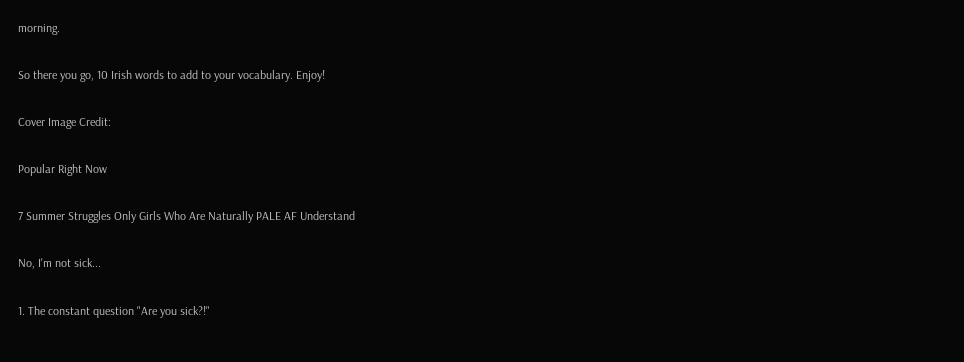morning.

So there you go, 10 Irish words to add to your vocabulary. Enjoy!

Cover Image Credit:

Popular Right Now

7 Summer Struggles Only Girls Who Are Naturally PALE AF Understand

No, I'm not sick...

1. The constant question "Are you sick?!"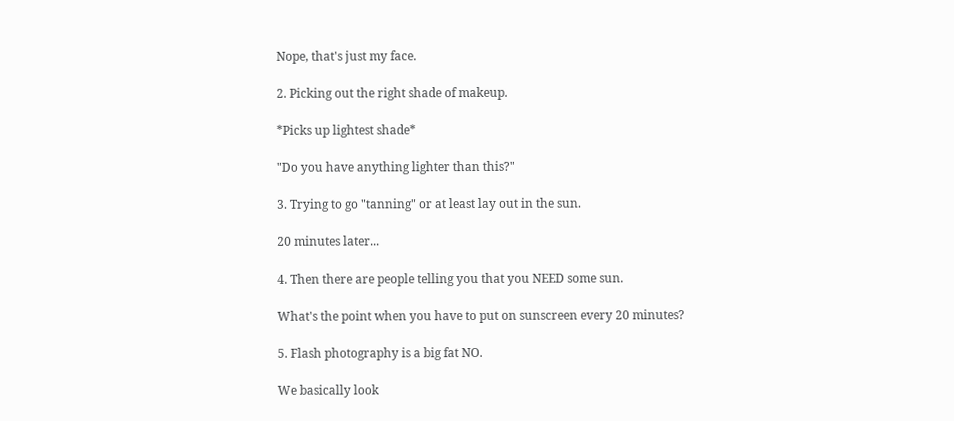Nope, that's just my face.

2. Picking out the right shade of makeup.

*Picks up lightest shade*

"Do you have anything lighter than this?"

3. Trying to go "tanning" or at least lay out in the sun.

20 minutes later...

4. Then there are people telling you that you NEED some sun.

What's the point when you have to put on sunscreen every 20 minutes?

5. Flash photography is a big fat NO.

We basically look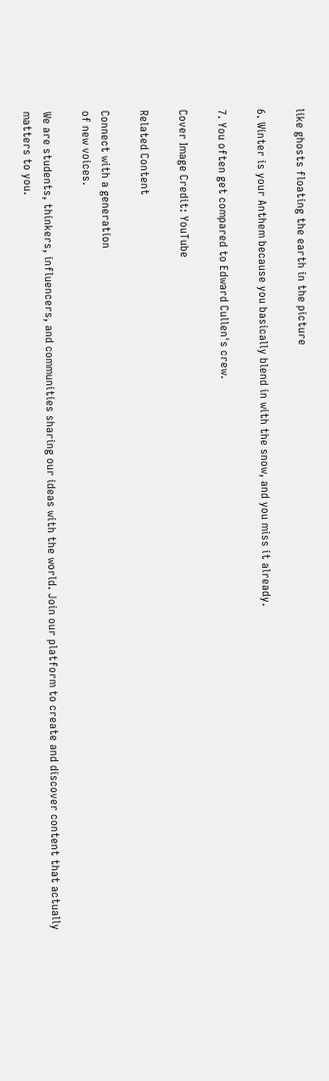like ghosts floating the earth in the picture

6. Winter is your Anthem because you basically blend in with the snow, and you miss it already.

7. You often get compared to Edward Cullen's crew.

Cover Image Credit: YouTube

Related Content

Connect with a generation
of new voices.

We are students, thinkers, influencers, and communities sharing our ideas with the world. Join our platform to create and discover content that actually matters to you.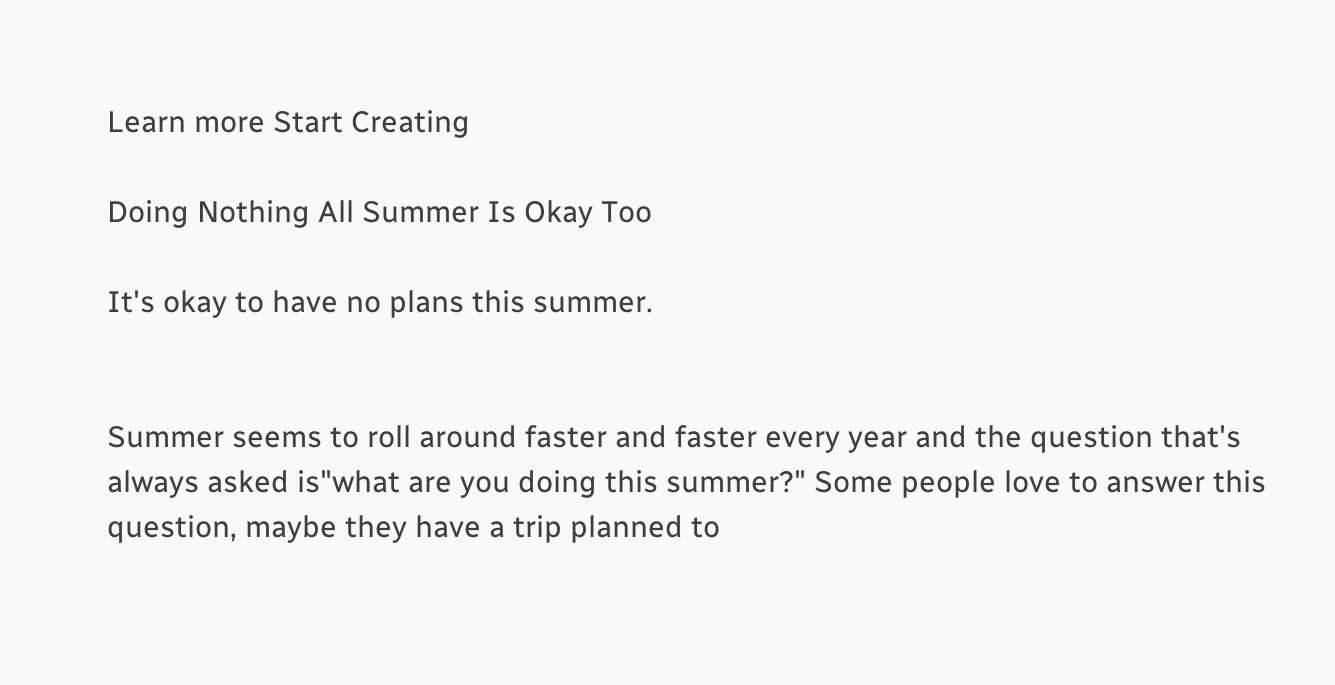Learn more Start Creating

Doing Nothing All Summer Is Okay Too

It's okay to have no plans this summer.


Summer seems to roll around faster and faster every year and the question that's always asked is"what are you doing this summer?" Some people love to answer this question, maybe they have a trip planned to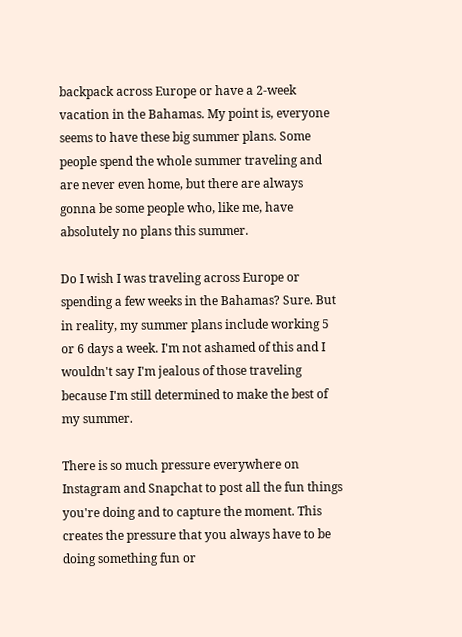backpack across Europe or have a 2-week vacation in the Bahamas. My point is, everyone seems to have these big summer plans. Some people spend the whole summer traveling and are never even home, but there are always gonna be some people who, like me, have absolutely no plans this summer.

Do I wish I was traveling across Europe or spending a few weeks in the Bahamas? Sure. But in reality, my summer plans include working 5 or 6 days a week. I'm not ashamed of this and I wouldn't say I'm jealous of those traveling because I'm still determined to make the best of my summer.

There is so much pressure everywhere on Instagram and Snapchat to post all the fun things you're doing and to capture the moment. This creates the pressure that you always have to be doing something fun or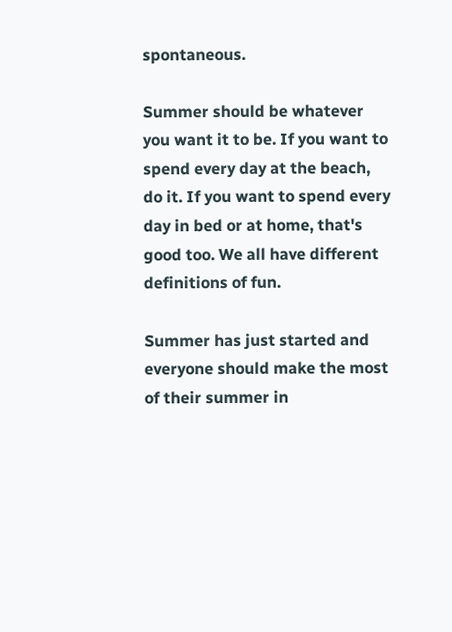spontaneous.

Summer should be whatever you want it to be. If you want to spend every day at the beach, do it. If you want to spend every day in bed or at home, that's good too. We all have different definitions of fun.

Summer has just started and everyone should make the most of their summer in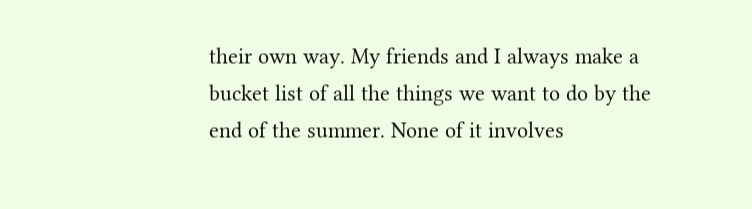their own way. My friends and I always make a bucket list of all the things we want to do by the end of the summer. None of it involves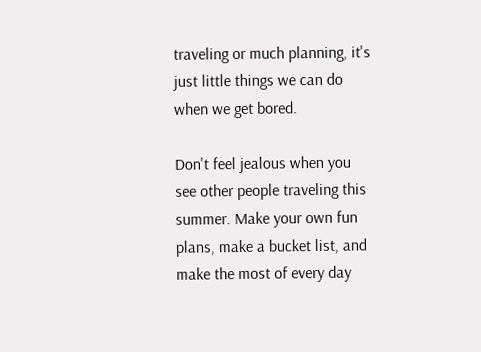traveling or much planning, it's just little things we can do when we get bored.

Don't feel jealous when you see other people traveling this summer. Make your own fun plans, make a bucket list, and make the most of every day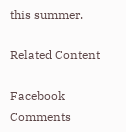this summer.

Related Content

Facebook Comments